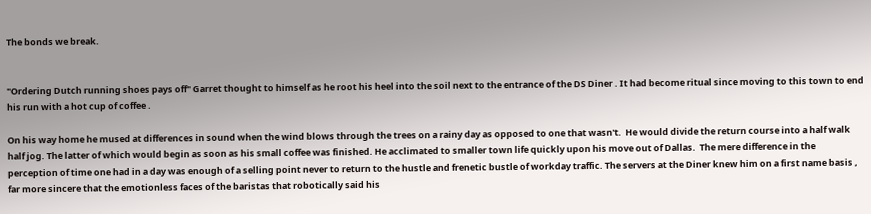The bonds we break.


"Ordering Dutch running shoes pays off" Garret thought to himself as he root his heel into the soil next to the entrance of the DS Diner . It had become ritual since moving to this town to end his run with a hot cup of coffee .

On his way home he mused at differences in sound when the wind blows through the trees on a rainy day as opposed to one that wasn't.  He would divide the return course into a half walk half jog. The latter of which would begin as soon as his small coffee was finished. He acclimated to smaller town life quickly upon his move out of Dallas.  The mere difference in the perception of time one had in a day was enough of a selling point never to return to the hustle and frenetic bustle of workday traffic. The servers at the Diner knew him on a first name basis , far more sincere that the emotionless faces of the baristas that robotically said his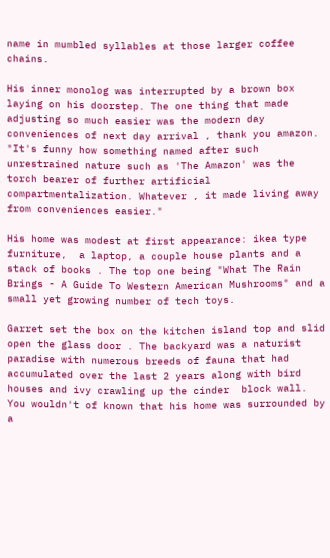name in mumbled syllables at those larger coffee chains.

His inner monolog was interrupted by a brown box laying on his doorstep. The one thing that made adjusting so much easier was the modern day conveniences of next day arrival , thank you amazon. "It's funny how something named after such unrestrained nature such as 'The Amazon' was the torch bearer of further artificial compartmentalization. Whatever , it made living away from conveniences easier."

His home was modest at first appearance: ikea type furniture,  a laptop, a couple house plants and a stack of books . The top one being "What The Rain Brings - A Guide To Western American Mushrooms" and a small yet growing number of tech toys.

Garret set the box on the kitchen island top and slid open the glass door . The backyard was a naturist paradise with numerous breeds of fauna that had accumulated over the last 2 years along with bird houses and ivy crawling up the cinder  block wall. You wouldn't of known that his home was surrounded by a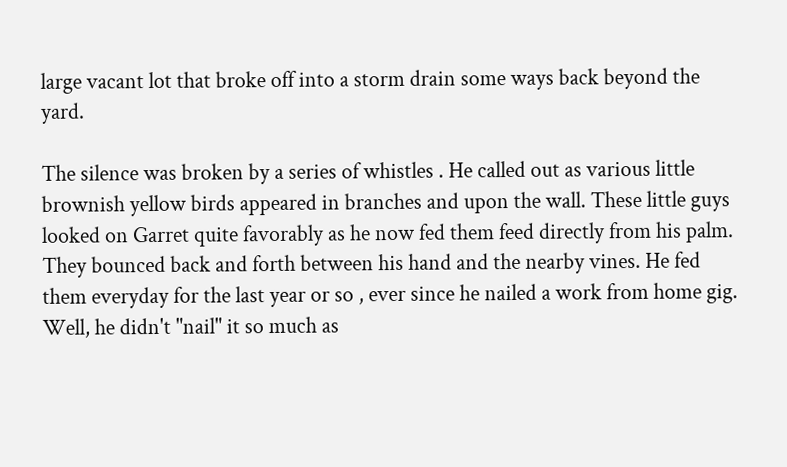large vacant lot that broke off into a storm drain some ways back beyond the yard.

The silence was broken by a series of whistles . He called out as various little brownish yellow birds appeared in branches and upon the wall. These little guys looked on Garret quite favorably as he now fed them feed directly from his palm. They bounced back and forth between his hand and the nearby vines. He fed them everyday for the last year or so , ever since he nailed a work from home gig. Well, he didn't "nail" it so much as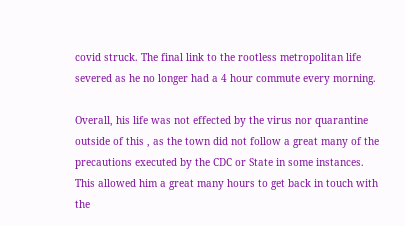covid struck. The final link to the rootless metropolitan life severed as he no longer had a 4 hour commute every morning.

Overall, his life was not effected by the virus nor quarantine outside of this , as the town did not follow a great many of the precautions executed by the CDC or State in some instances.  This allowed him a great many hours to get back in touch with the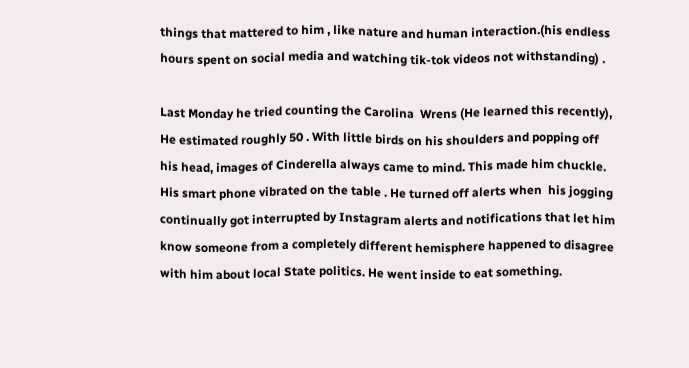things that mattered to him , like nature and human interaction.(his endless hours spent on social media and watching tik-tok videos not withstanding) .

Last Monday he tried counting the Carolina  Wrens (He learned this recently), He estimated roughly 50 . With little birds on his shoulders and popping off his head, images of Cinderella always came to mind. This made him chuckle. His smart phone vibrated on the table . He turned off alerts when  his jogging continually got interrupted by Instagram alerts and notifications that let him know someone from a completely different hemisphere happened to disagree with him about local State politics. He went inside to eat something.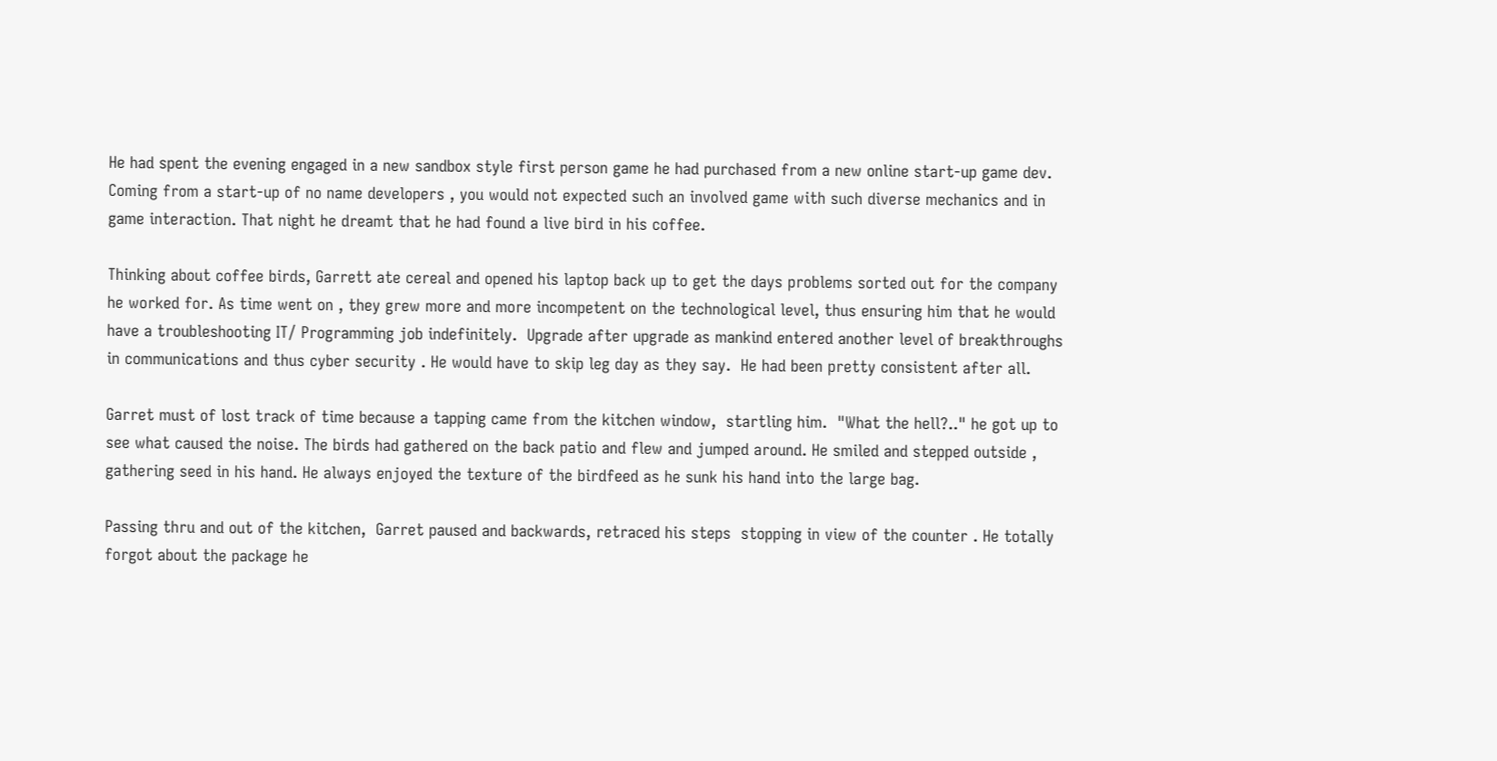He had spent the evening engaged in a new sandbox style first person game he had purchased from a new online start-up game dev. Coming from a start-up of no name developers , you would not expected such an involved game with such diverse mechanics and in game interaction. That night he dreamt that he had found a live bird in his coffee.

Thinking about coffee birds, Garrett ate cereal and opened his laptop back up to get the days problems sorted out for the company he worked for. As time went on , they grew more and more incompetent on the technological level, thus ensuring him that he would have a troubleshooting IT/ Programming job indefinitely.  Upgrade after upgrade as mankind entered another level of breakthroughs in communications and thus cyber security . He would have to skip leg day as they say.  He had been pretty consistent after all.

Garret must of lost track of time because a tapping came from the kitchen window,  startling him.  "What the hell?.." he got up to see what caused the noise. The birds had gathered on the back patio and flew and jumped around. He smiled and stepped outside , gathering seed in his hand. He always enjoyed the texture of the birdfeed as he sunk his hand into the large bag.

Passing thru and out of the kitchen,  Garret paused and backwards, retraced his steps  stopping in view of the counter . He totally forgot about the package he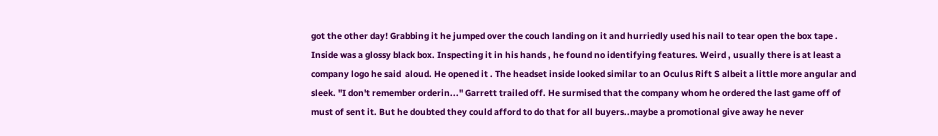got the other day! Grabbing it he jumped over the couch landing on it and hurriedly used his nail to tear open the box tape . Inside was a glossy black box. Inspecting it in his hands , he found no identifying features. Weird , usually there is at least a company logo he said  aloud. He opened it . The headset inside looked similar to an Oculus Rift S albeit a little more angular and sleek. "I don't remember orderin..." Garrett trailed off. He surmised that the company whom he ordered the last game off of must of sent it. But he doubted they could afford to do that for all buyers..maybe a promotional give away he never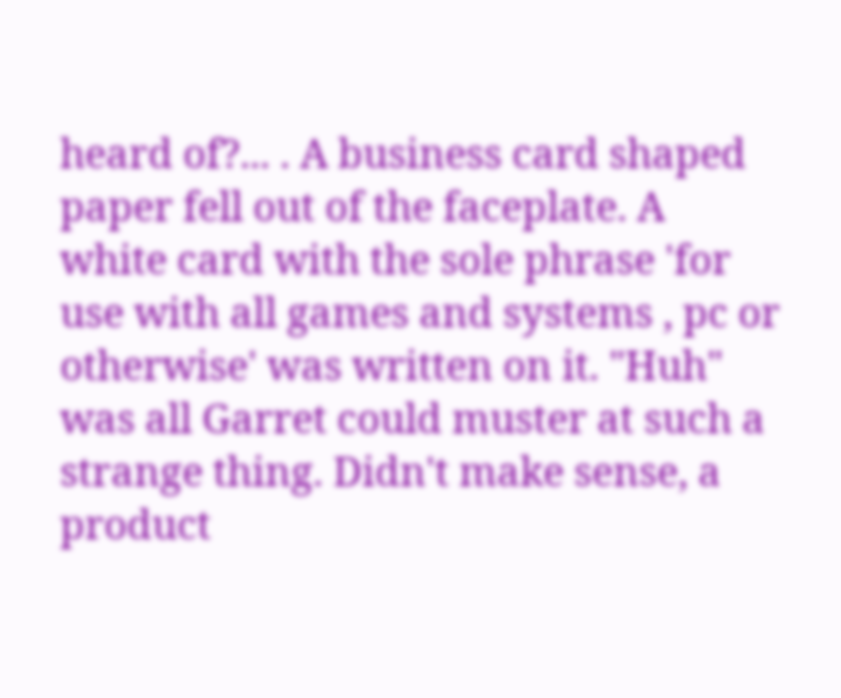heard of?... . A business card shaped paper fell out of the faceplate. A white card with the sole phrase 'for use with all games and systems , pc or otherwise' was written on it. "Huh" was all Garret could muster at such a strange thing. Didn't make sense, a product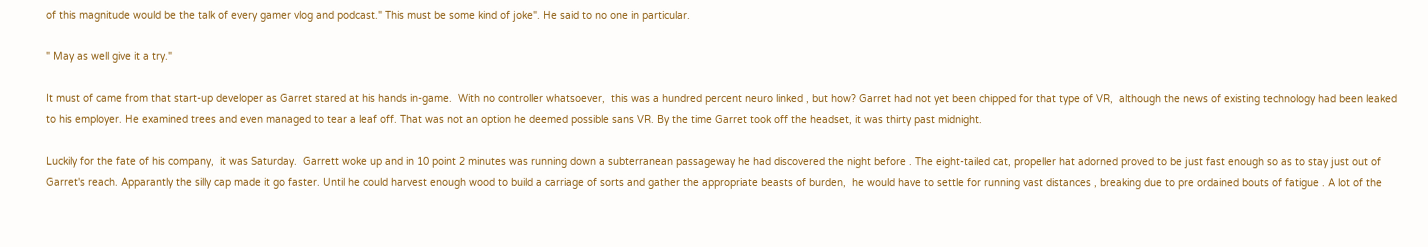of this magnitude would be the talk of every gamer vlog and podcast." This must be some kind of joke". He said to no one in particular.

" May as well give it a try."

It must of came from that start-up developer as Garret stared at his hands in-game.  With no controller whatsoever,  this was a hundred percent neuro linked , but how? Garret had not yet been chipped for that type of VR,  although the news of existing technology had been leaked to his employer. He examined trees and even managed to tear a leaf off. That was not an option he deemed possible sans VR. By the time Garret took off the headset, it was thirty past midnight.

Luckily for the fate of his company,  it was Saturday.  Garrett woke up and in 10 point 2 minutes was running down a subterranean passageway he had discovered the night before . The eight-tailed cat, propeller hat adorned proved to be just fast enough so as to stay just out of Garret's reach. Apparantly the silly cap made it go faster. Until he could harvest enough wood to build a carriage of sorts and gather the appropriate beasts of burden,  he would have to settle for running vast distances , breaking due to pre ordained bouts of fatigue . A lot of the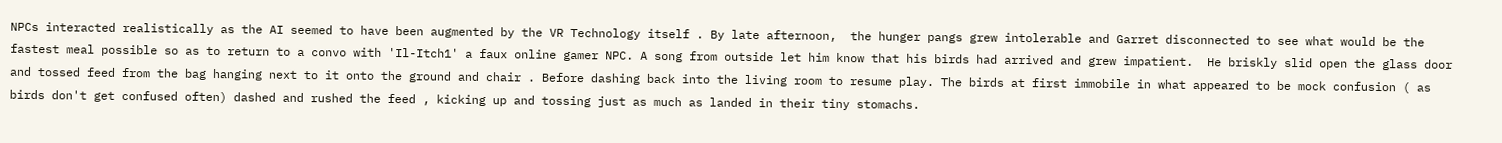NPCs interacted realistically as the AI seemed to have been augmented by the VR Technology itself . By late afternoon,  the hunger pangs grew intolerable and Garret disconnected to see what would be the fastest meal possible so as to return to a convo with 'Il-Itch1' a faux online gamer NPC. A song from outside let him know that his birds had arrived and grew impatient.  He briskly slid open the glass door and tossed feed from the bag hanging next to it onto the ground and chair . Before dashing back into the living room to resume play. The birds at first immobile in what appeared to be mock confusion ( as birds don't get confused often) dashed and rushed the feed , kicking up and tossing just as much as landed in their tiny stomachs.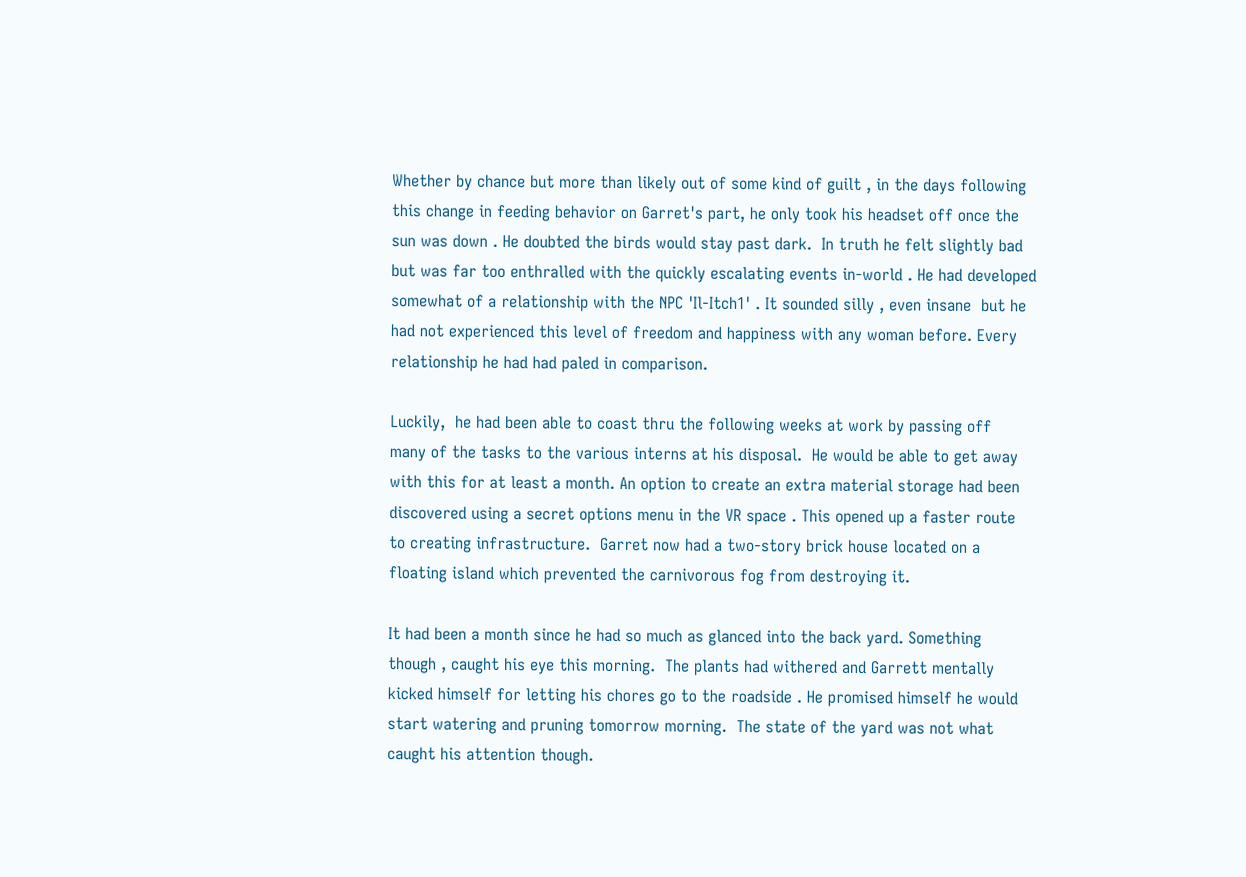Whether by chance but more than likely out of some kind of guilt , in the days following this change in feeding behavior on Garret's part, he only took his headset off once the sun was down . He doubted the birds would stay past dark.  In truth he felt slightly bad but was far too enthralled with the quickly escalating events in-world . He had developed  somewhat of a relationship with the NPC 'Il-Itch1' . It sounded silly , even insane  but he had not experienced this level of freedom and happiness with any woman before. Every relationship he had had paled in comparison.

Luckily,  he had been able to coast thru the following weeks at work by passing off  many of the tasks to the various interns at his disposal.  He would be able to get away with this for at least a month. An option to create an extra material storage had been discovered using a secret options menu in the VR space . This opened up a faster route to creating infrastructure.  Garret now had a two-story brick house located on a floating island which prevented the carnivorous fog from destroying it.

It had been a month since he had so much as glanced into the back yard. Something though , caught his eye this morning.  The plants had withered and Garrett mentally kicked himself for letting his chores go to the roadside . He promised himself he would start watering and pruning tomorrow morning.  The state of the yard was not what caught his attention though.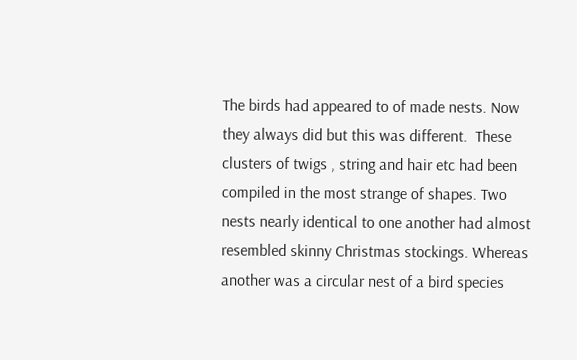The birds had appeared to of made nests. Now they always did but this was different.  These clusters of twigs , string and hair etc had been compiled in the most strange of shapes. Two nests nearly identical to one another had almost resembled skinny Christmas stockings. Whereas another was a circular nest of a bird species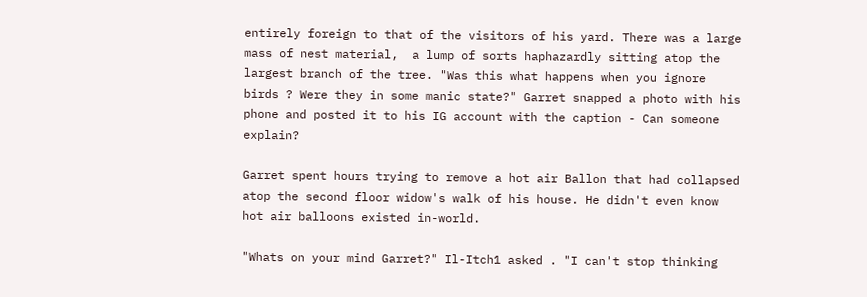entirely foreign to that of the visitors of his yard. There was a large mass of nest material,  a lump of sorts haphazardly sitting atop the largest branch of the tree. "Was this what happens when you ignore birds ? Were they in some manic state?" Garret snapped a photo with his phone and posted it to his IG account with the caption - Can someone explain?

Garret spent hours trying to remove a hot air Ballon that had collapsed atop the second floor widow's walk of his house. He didn't even know hot air balloons existed in-world.

"Whats on your mind Garret?" Il-Itch1 asked . "I can't stop thinking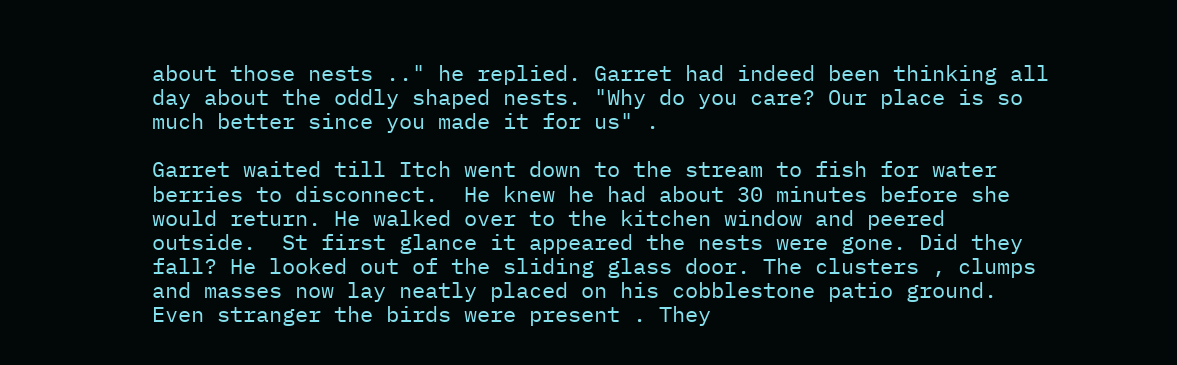about those nests .." he replied. Garret had indeed been thinking all day about the oddly shaped nests. "Why do you care? Our place is so much better since you made it for us" .

Garret waited till Itch went down to the stream to fish for water berries to disconnect.  He knew he had about 30 minutes before she would return. He walked over to the kitchen window and peered outside.  St first glance it appeared the nests were gone. Did they fall? He looked out of the sliding glass door. The clusters , clumps and masses now lay neatly placed on his cobblestone patio ground.  Even stranger the birds were present . They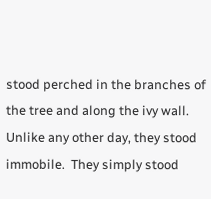stood perched in the branches of the tree and along the ivy wall. Unlike any other day, they stood immobile.  They simply stood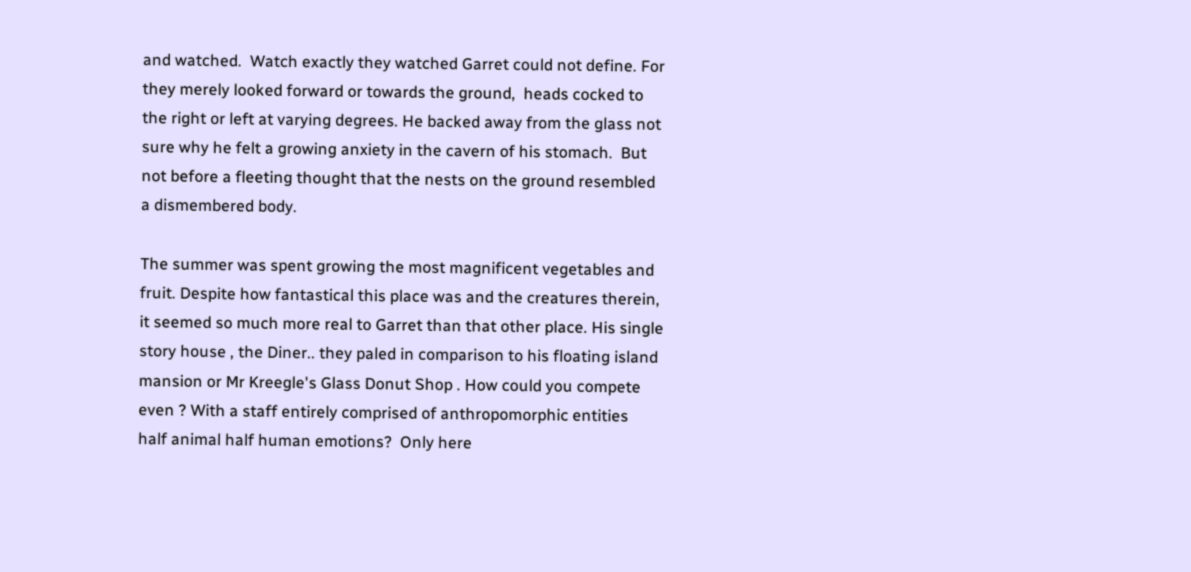and watched.  Watch exactly they watched Garret could not define. For they merely looked forward or towards the ground,  heads cocked to the right or left at varying degrees. He backed away from the glass not sure why he felt a growing anxiety in the cavern of his stomach.  But not before a fleeting thought that the nests on the ground resembled a dismembered body.

The summer was spent growing the most magnificent vegetables and fruit. Despite how fantastical this place was and the creatures therein,  it seemed so much more real to Garret than that other place. His single story house , the Diner.. they paled in comparison to his floating island mansion or Mr Kreegle's Glass Donut Shop . How could you compete even ? With a staff entirely comprised of anthropomorphic entities  half animal half human emotions?  Only here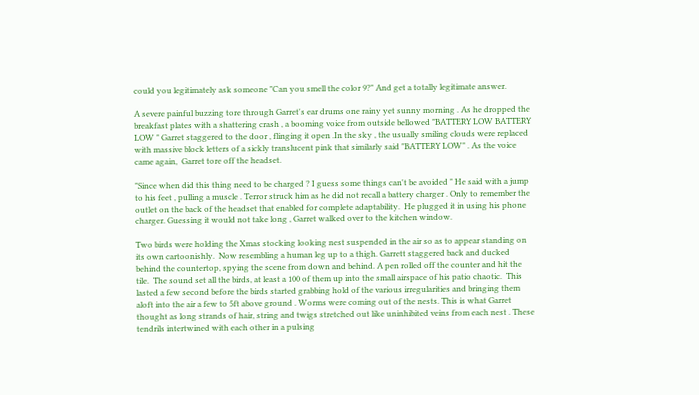could you legitimately ask someone "Can you smell the color 9?" And get a totally legitimate answer.

A severe painful buzzing tore through Garret's ear drums one rainy yet sunny morning . As he dropped the breakfast plates with a shattering crash , a booming voice from outside bellowed "BATTERY LOW BATTERY LOW " Garret staggered to the door , flinging it open .In the sky , the usually smiling clouds were replaced with massive block letters of a sickly translucent pink that similarly said "BATTERY LOW" . As the voice came again,  Garret tore off the headset.

"Since when did this thing need to be charged ? I guess some things can't be avoided " He said with a jump to his feet , pulling a muscle . Terror struck him as he did not recall a battery charger . Only to remember the outlet on the back of the headset that enabled for complete adaptability.  He plugged it in using his phone charger. Guessing it would not take long , Garret walked over to the kitchen window.

Two birds were holding the Xmas stocking looking nest suspended in the air so as to appear standing on its own cartoonishly.  Now resembling a human leg up to a thigh. Garrett staggered back and ducked behind the countertop, spying the scene from down and behind. A pen rolled off the counter and hit the tile.  The sound set all the birds, at least a 100 of them up into the small airspace of his patio chaotic.  This lasted a few second before the birds started grabbing hold of the various irregularities and bringing them aloft into the air a few to 5ft above ground . Worms were coming out of the nests. This is what Garret thought as long strands of hair, string and twigs stretched out like uninhibited veins from each nest . These tendrils intertwined with each other in a pulsing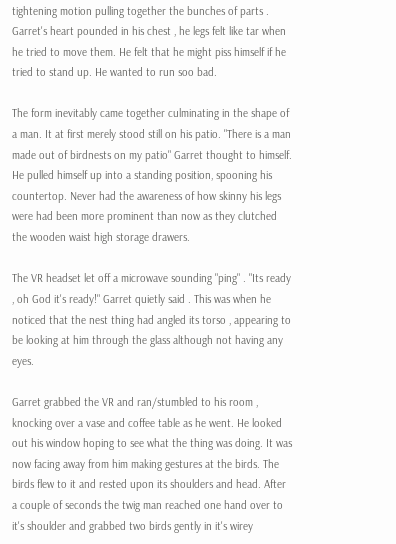tightening motion pulling together the bunches of parts . Garret's heart pounded in his chest , he legs felt like tar when he tried to move them. He felt that he might piss himself if he tried to stand up. He wanted to run soo bad.

The form inevitably came together culminating in the shape of a man. It at first merely stood still on his patio. "There is a man made out of birdnests on my patio" Garret thought to himself.  He pulled himself up into a standing position, spooning his countertop. Never had the awareness of how skinny his legs were had been more prominent than now as they clutched the wooden waist high storage drawers.

The VR headset let off a microwave sounding "ping" . "Its ready , oh God it's ready!" Garret quietly said . This was when he noticed that the nest thing had angled its torso , appearing to be looking at him through the glass although not having any eyes.

Garret grabbed the VR and ran/stumbled to his room , knocking over a vase and coffee table as he went. He looked out his window hoping to see what the thing was doing. It was now facing away from him making gestures at the birds. The birds flew to it and rested upon its shoulders and head. After a couple of seconds the twig man reached one hand over to it's shoulder and grabbed two birds gently in it's wirey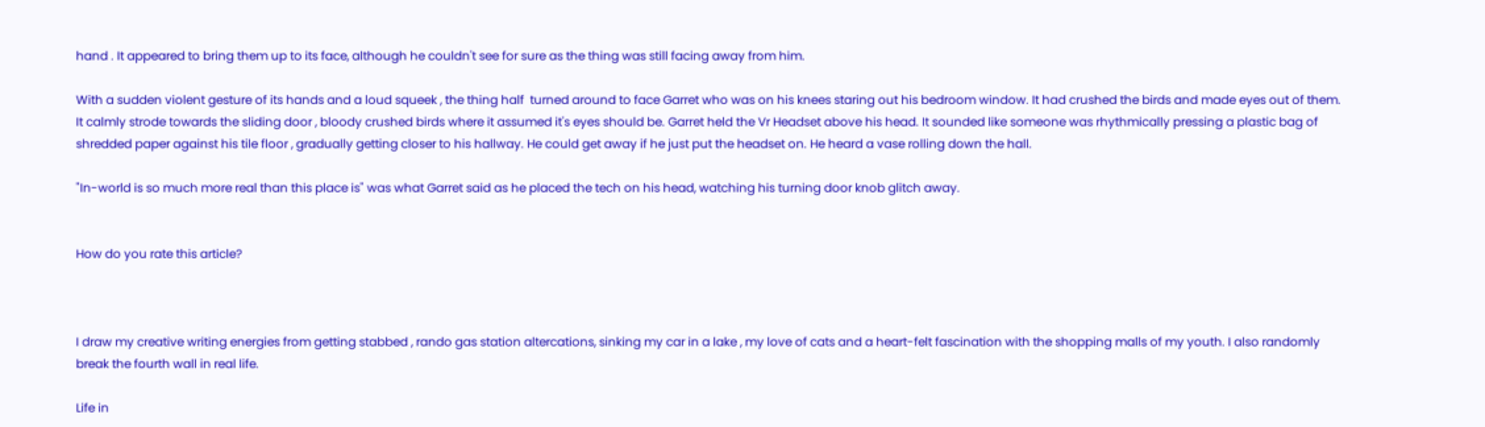hand . It appeared to bring them up to its face, although he couldn't see for sure as the thing was still facing away from him.

With a sudden violent gesture of its hands and a loud squeek , the thing half  turned around to face Garret who was on his knees staring out his bedroom window. It had crushed the birds and made eyes out of them. It calmly strode towards the sliding door , bloody crushed birds where it assumed it's eyes should be. Garret held the Vr Headset above his head. It sounded like someone was rhythmically pressing a plastic bag of shredded paper against his tile floor , gradually getting closer to his hallway. He could get away if he just put the headset on. He heard a vase rolling down the hall.

"In-world is so much more real than this place is" was what Garret said as he placed the tech on his head, watching his turning door knob glitch away.


How do you rate this article?



I draw my creative writing energies from getting stabbed , rando gas station altercations, sinking my car in a lake , my love of cats and a heart-felt fascination with the shopping malls of my youth. I also randomly break the fourth wall in real life.

Life in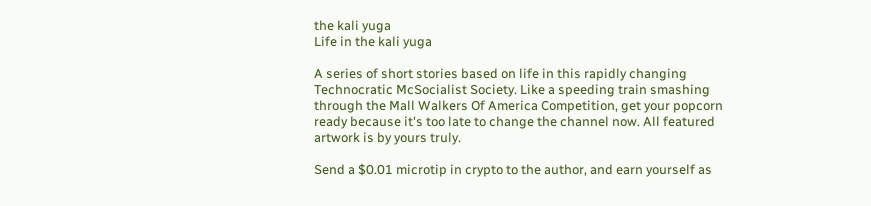the kali yuga
Life in the kali yuga

A series of short stories based on life in this rapidly changing Technocratic McSocialist Society. Like a speeding train smashing through the Mall Walkers Of America Competition, get your popcorn ready because it's too late to change the channel now. All featured artwork is by yours truly.

Send a $0.01 microtip in crypto to the author, and earn yourself as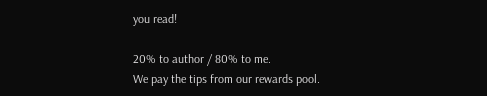you read!

20% to author / 80% to me.
We pay the tips from our rewards pool.